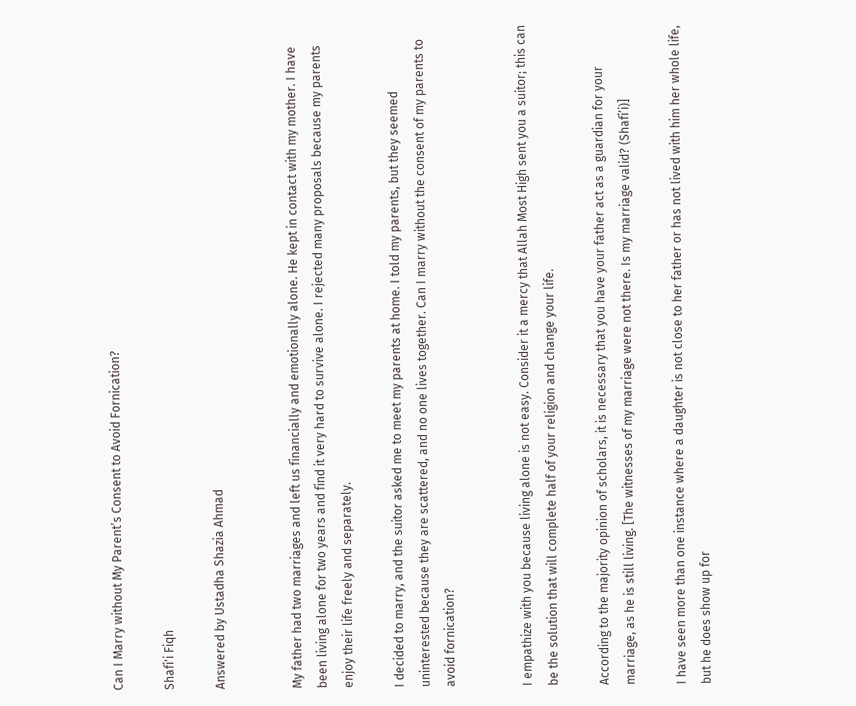Can I Marry without My Parent’s Consent to Avoid Fornication?

Shafi'i Fiqh

Answered by Ustadha Shazia Ahmad


My father had two marriages and left us financially and emotionally alone. He kept in contact with my mother. I have been living alone for two years and find it very hard to survive alone. I rejected many proposals because my parents enjoy their life freely and separately.

I decided to marry, and the suitor asked me to meet my parents at home. I told my parents, but they seemed uninterested because they are scattered, and no one lives together. Can I marry without the consent of my parents to avoid fornication?


I empathize with you because living alone is not easy. Consider it a mercy that Allah Most High sent you a suitor; this can be the solution that will complete half of your religion and change your life.

According to the majority opinion of scholars, it is necessary that you have your father act as a guardian for your marriage, as he is still living. [The witnesses of my marriage were not there. Is my marriage valid? (Shafi’i)]

I have seen more than one instance where a daughter is not close to her father or has not lived with him her whole life, but he does show up for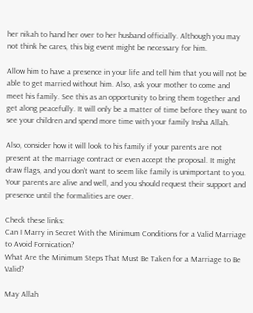her nikah to hand her over to her husband officially. Although you may not think he cares, this big event might be necessary for him.

Allow him to have a presence in your life and tell him that you will not be able to get married without him. Also, ask your mother to come and meet his family. See this as an opportunity to bring them together and get along peacefully. It will only be a matter of time before they want to see your children and spend more time with your family Insha Allah.

Also, consider how it will look to his family if your parents are not present at the marriage contract or even accept the proposal. It might draw flags, and you don’t want to seem like family is unimportant to you. Your parents are alive and well, and you should request their support and presence until the formalities are over.

Check these links:
Can I Marry in Secret With the Minimum Conditions for a Valid Marriage to Avoid Fornication?
What Are the Minimum Steps That Must Be Taken for a Marriage to Be Valid?

May Allah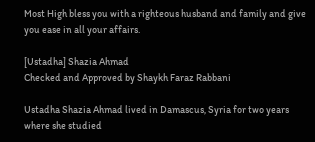Most High bless you with a righteous husband and family and give you ease in all your affairs.

[Ustadha] Shazia Ahmad
Checked and Approved by Shaykh Faraz Rabbani

Ustadha Shazia Ahmad lived in Damascus, Syria for two years where she studied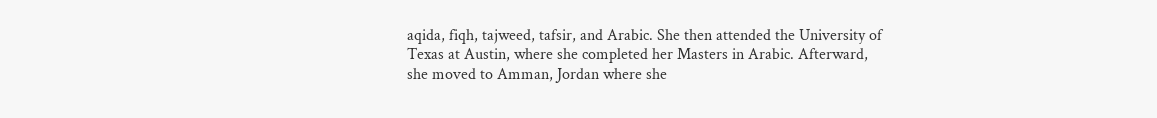aqida, fiqh, tajweed, tafsir, and Arabic. She then attended the University of Texas at Austin, where she completed her Masters in Arabic. Afterward, she moved to Amman, Jordan where she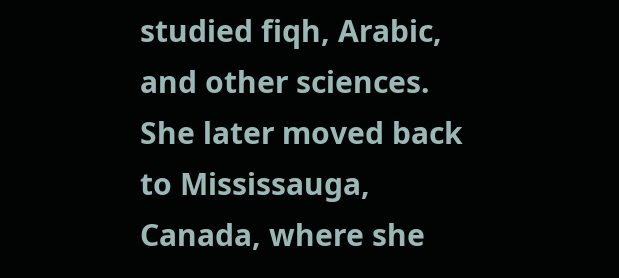studied fiqh, Arabic, and other sciences. She later moved back to Mississauga, Canada, where she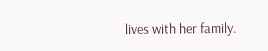lives with her family.